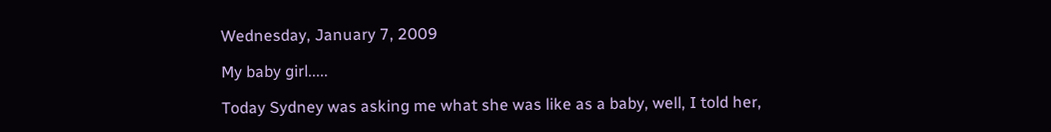Wednesday, January 7, 2009

My baby girl.....

Today Sydney was asking me what she was like as a baby, well, I told her,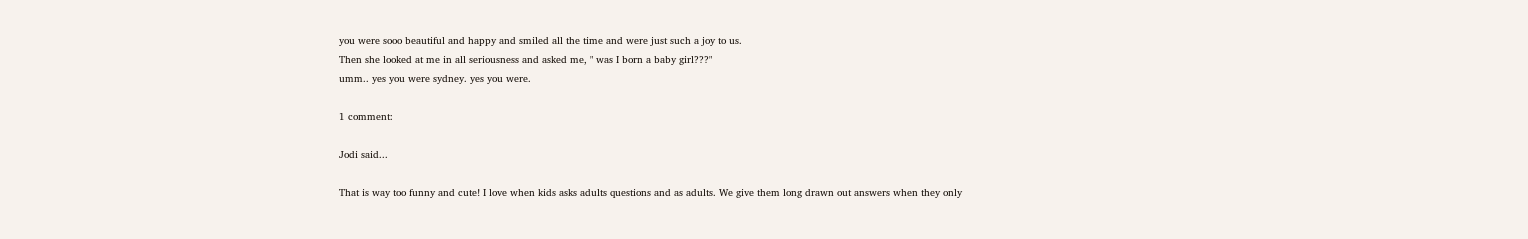you were sooo beautiful and happy and smiled all the time and were just such a joy to us.
Then she looked at me in all seriousness and asked me, " was I born a baby girl???"
umm.. yes you were sydney. yes you were.

1 comment:

Jodi said...

That is way too funny and cute! I love when kids asks adults questions and as adults. We give them long drawn out answers when they only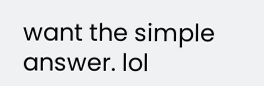want the simple answer. lol